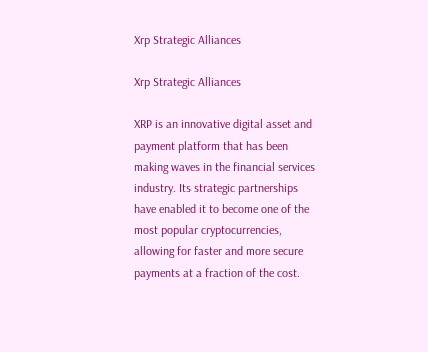Xrp Strategic Alliances

Xrp Strategic Alliances

XRP is an innovative digital asset and payment platform that has been making waves in the financial services industry. Its strategic partnerships have enabled it to become one of the most popular cryptocurrencies, allowing for faster and more secure payments at a fraction of the cost.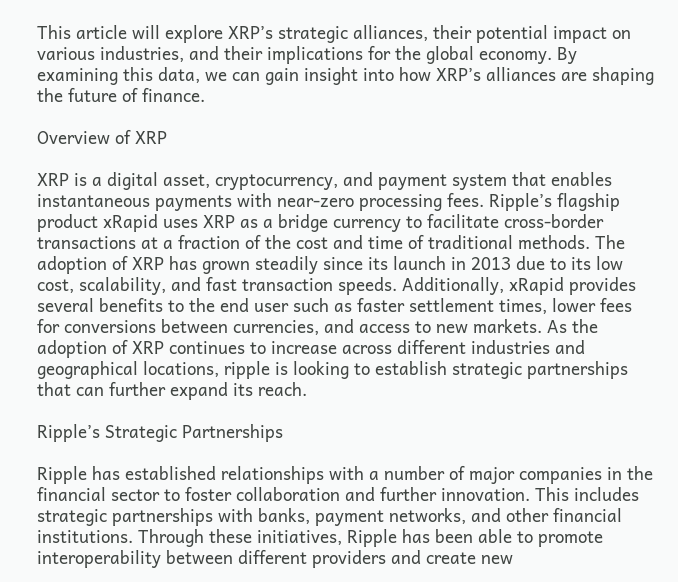This article will explore XRP’s strategic alliances, their potential impact on various industries, and their implications for the global economy. By examining this data, we can gain insight into how XRP’s alliances are shaping the future of finance.

Overview of XRP

XRP is a digital asset, cryptocurrency, and payment system that enables instantaneous payments with near-zero processing fees. Ripple’s flagship product xRapid uses XRP as a bridge currency to facilitate cross-border transactions at a fraction of the cost and time of traditional methods. The adoption of XRP has grown steadily since its launch in 2013 due to its low cost, scalability, and fast transaction speeds. Additionally, xRapid provides several benefits to the end user such as faster settlement times, lower fees for conversions between currencies, and access to new markets. As the adoption of XRP continues to increase across different industries and geographical locations, ripple is looking to establish strategic partnerships that can further expand its reach.

Ripple’s Strategic Partnerships

Ripple has established relationships with a number of major companies in the financial sector to foster collaboration and further innovation. This includes strategic partnerships with banks, payment networks, and other financial institutions. Through these initiatives, Ripple has been able to promote interoperability between different providers and create new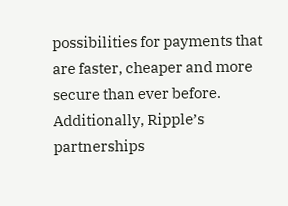possibilities for payments that are faster, cheaper and more secure than ever before. Additionally, Ripple’s partnerships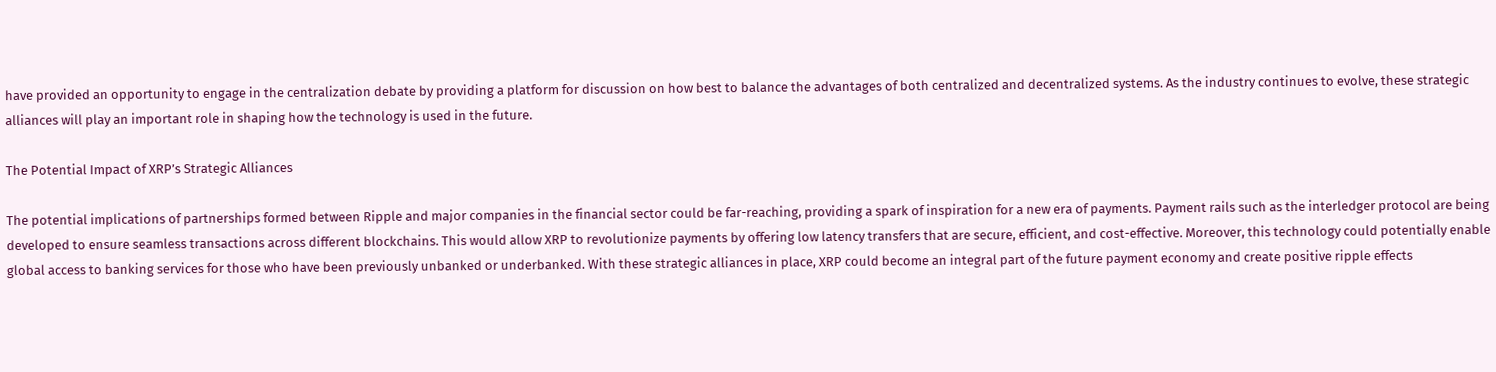have provided an opportunity to engage in the centralization debate by providing a platform for discussion on how best to balance the advantages of both centralized and decentralized systems. As the industry continues to evolve, these strategic alliances will play an important role in shaping how the technology is used in the future.

The Potential Impact of XRP’s Strategic Alliances

The potential implications of partnerships formed between Ripple and major companies in the financial sector could be far-reaching, providing a spark of inspiration for a new era of payments. Payment rails such as the interledger protocol are being developed to ensure seamless transactions across different blockchains. This would allow XRP to revolutionize payments by offering low latency transfers that are secure, efficient, and cost-effective. Moreover, this technology could potentially enable global access to banking services for those who have been previously unbanked or underbanked. With these strategic alliances in place, XRP could become an integral part of the future payment economy and create positive ripple effects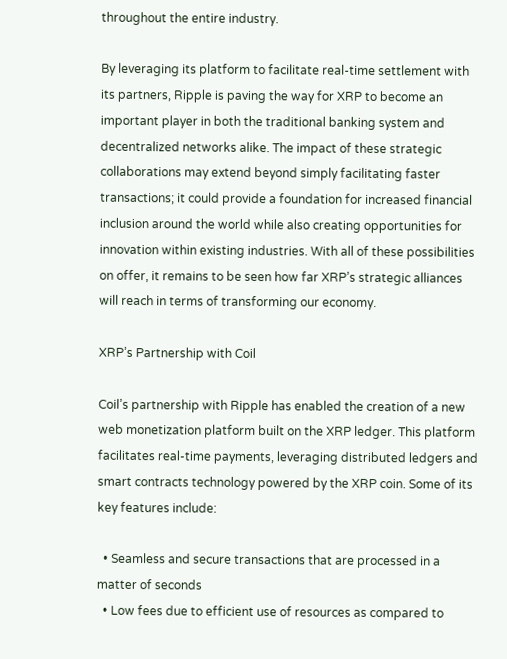throughout the entire industry.

By leveraging its platform to facilitate real-time settlement with its partners, Ripple is paving the way for XRP to become an important player in both the traditional banking system and decentralized networks alike. The impact of these strategic collaborations may extend beyond simply facilitating faster transactions; it could provide a foundation for increased financial inclusion around the world while also creating opportunities for innovation within existing industries. With all of these possibilities on offer, it remains to be seen how far XRP’s strategic alliances will reach in terms of transforming our economy.

XRP’s Partnership with Coil

Coil’s partnership with Ripple has enabled the creation of a new web monetization platform built on the XRP ledger. This platform facilitates real-time payments, leveraging distributed ledgers and smart contracts technology powered by the XRP coin. Some of its key features include:

  • Seamless and secure transactions that are processed in a matter of seconds
  • Low fees due to efficient use of resources as compared to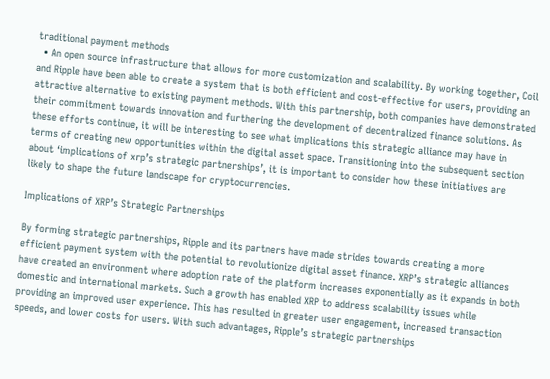traditional payment methods
  • An open source infrastructure that allows for more customization and scalability. By working together, Coil and Ripple have been able to create a system that is both efficient and cost-effective for users, providing an attractive alternative to existing payment methods. With this partnership, both companies have demonstrated their commitment towards innovation and furthering the development of decentralized finance solutions. As these efforts continue, it will be interesting to see what implications this strategic alliance may have in terms of creating new opportunities within the digital asset space. Transitioning into the subsequent section about ‘implications of xrp’s strategic partnerships’, it is important to consider how these initiatives are likely to shape the future landscape for cryptocurrencies.

Implications of XRP’s Strategic Partnerships

By forming strategic partnerships, Ripple and its partners have made strides towards creating a more efficient payment system with the potential to revolutionize digital asset finance. XRP’s strategic alliances have created an environment where adoption rate of the platform increases exponentially as it expands in both domestic and international markets. Such a growth has enabled XRP to address scalability issues while providing an improved user experience. This has resulted in greater user engagement, increased transaction speeds, and lower costs for users. With such advantages, Ripple’s strategic partnerships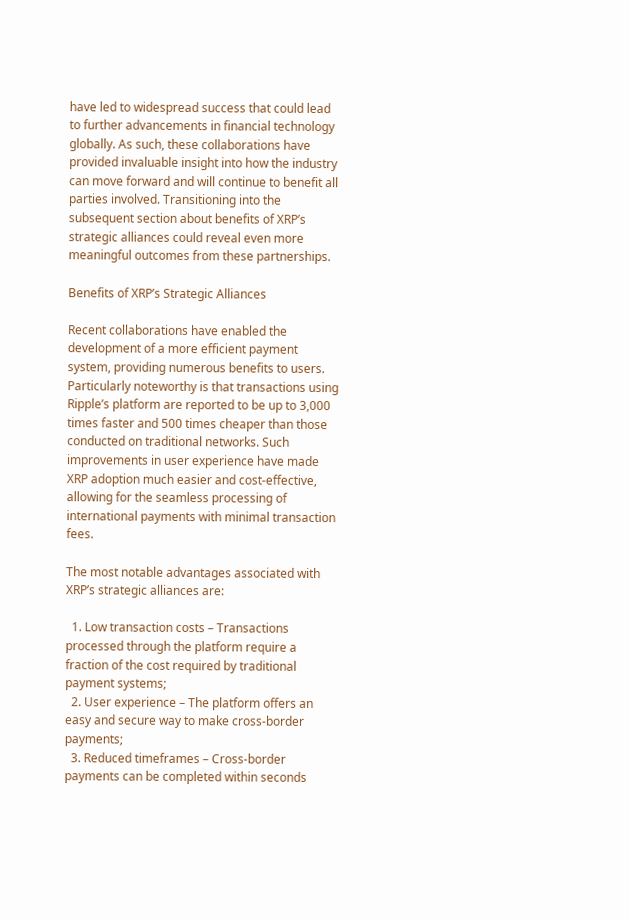have led to widespread success that could lead to further advancements in financial technology globally. As such, these collaborations have provided invaluable insight into how the industry can move forward and will continue to benefit all parties involved. Transitioning into the subsequent section about benefits of XRP’s strategic alliances could reveal even more meaningful outcomes from these partnerships.

Benefits of XRP’s Strategic Alliances

Recent collaborations have enabled the development of a more efficient payment system, providing numerous benefits to users. Particularly noteworthy is that transactions using Ripple’s platform are reported to be up to 3,000 times faster and 500 times cheaper than those conducted on traditional networks. Such improvements in user experience have made XRP adoption much easier and cost-effective, allowing for the seamless processing of international payments with minimal transaction fees.

The most notable advantages associated with XRP’s strategic alliances are:

  1. Low transaction costs – Transactions processed through the platform require a fraction of the cost required by traditional payment systems;
  2. User experience – The platform offers an easy and secure way to make cross-border payments;
  3. Reduced timeframes – Cross-border payments can be completed within seconds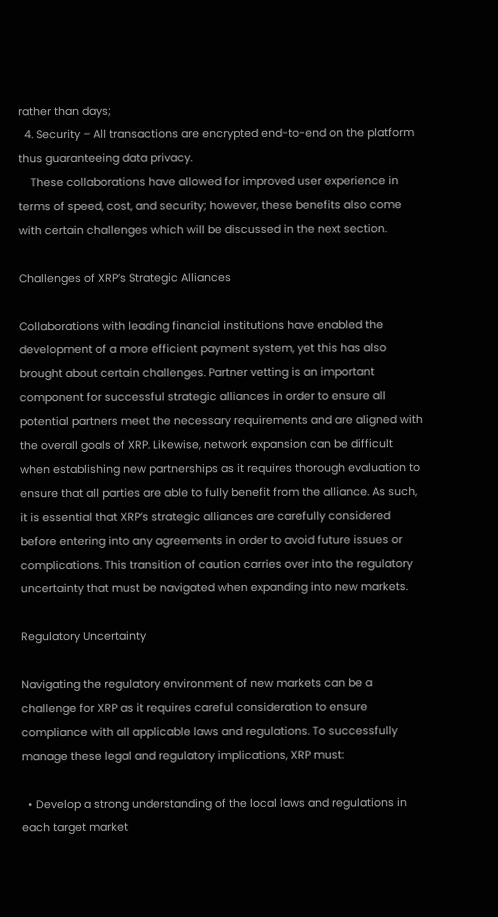rather than days;
  4. Security – All transactions are encrypted end-to-end on the platform thus guaranteeing data privacy.
    These collaborations have allowed for improved user experience in terms of speed, cost, and security; however, these benefits also come with certain challenges which will be discussed in the next section.

Challenges of XRP’s Strategic Alliances

Collaborations with leading financial institutions have enabled the development of a more efficient payment system, yet this has also brought about certain challenges. Partner vetting is an important component for successful strategic alliances in order to ensure all potential partners meet the necessary requirements and are aligned with the overall goals of XRP. Likewise, network expansion can be difficult when establishing new partnerships as it requires thorough evaluation to ensure that all parties are able to fully benefit from the alliance. As such, it is essential that XRP’s strategic alliances are carefully considered before entering into any agreements in order to avoid future issues or complications. This transition of caution carries over into the regulatory uncertainty that must be navigated when expanding into new markets.

Regulatory Uncertainty

Navigating the regulatory environment of new markets can be a challenge for XRP as it requires careful consideration to ensure compliance with all applicable laws and regulations. To successfully manage these legal and regulatory implications, XRP must:

  • Develop a strong understanding of the local laws and regulations in each target market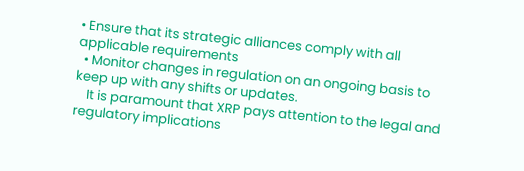• Ensure that its strategic alliances comply with all applicable requirements
  • Monitor changes in regulation on an ongoing basis to keep up with any shifts or updates.
    It is paramount that XRP pays attention to the legal and regulatory implications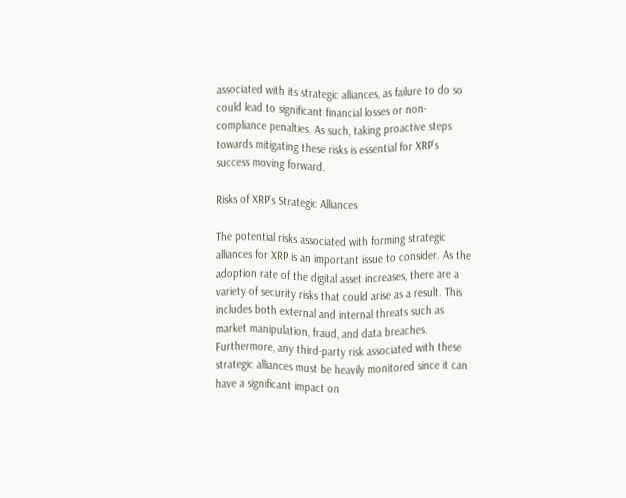associated with its strategic alliances, as failure to do so could lead to significant financial losses or non-compliance penalties. As such, taking proactive steps towards mitigating these risks is essential for XRP’s success moving forward.

Risks of XRP’s Strategic Alliances

The potential risks associated with forming strategic alliances for XRP is an important issue to consider. As the adoption rate of the digital asset increases, there are a variety of security risks that could arise as a result. This includes both external and internal threats such as market manipulation, fraud, and data breaches. Furthermore, any third-party risk associated with these strategic alliances must be heavily monitored since it can have a significant impact on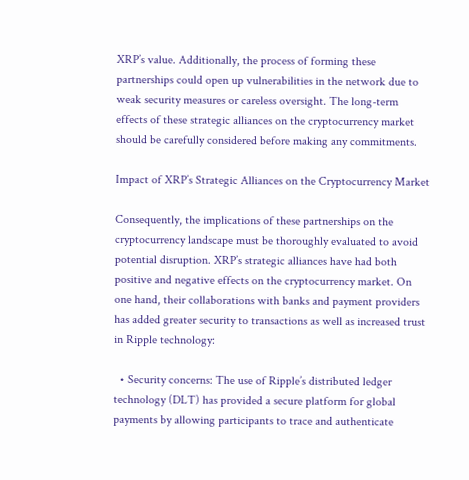XRP’s value. Additionally, the process of forming these partnerships could open up vulnerabilities in the network due to weak security measures or careless oversight. The long-term effects of these strategic alliances on the cryptocurrency market should be carefully considered before making any commitments.

Impact of XRP’s Strategic Alliances on the Cryptocurrency Market

Consequently, the implications of these partnerships on the cryptocurrency landscape must be thoroughly evaluated to avoid potential disruption. XRP’s strategic alliances have had both positive and negative effects on the cryptocurrency market. On one hand, their collaborations with banks and payment providers has added greater security to transactions as well as increased trust in Ripple technology:

  • Security concerns: The use of Ripple’s distributed ledger technology (DLT) has provided a secure platform for global payments by allowing participants to trace and authenticate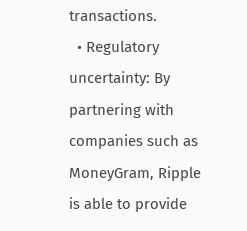transactions.
  • Regulatory uncertainty: By partnering with companies such as MoneyGram, Ripple is able to provide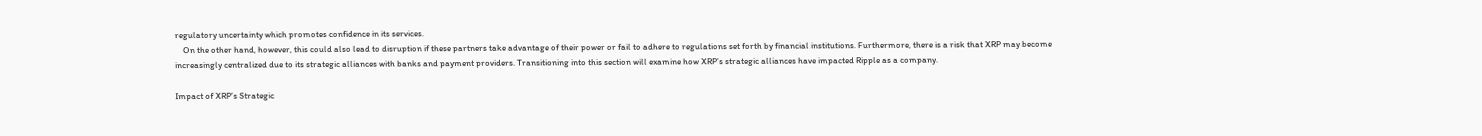regulatory uncertainty which promotes confidence in its services.
    On the other hand, however, this could also lead to disruption if these partners take advantage of their power or fail to adhere to regulations set forth by financial institutions. Furthermore, there is a risk that XRP may become increasingly centralized due to its strategic alliances with banks and payment providers. Transitioning into this section will examine how XRP’s strategic alliances have impacted Ripple as a company.

Impact of XRP’s Strategic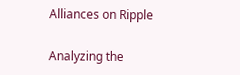Alliances on Ripple

Analyzing the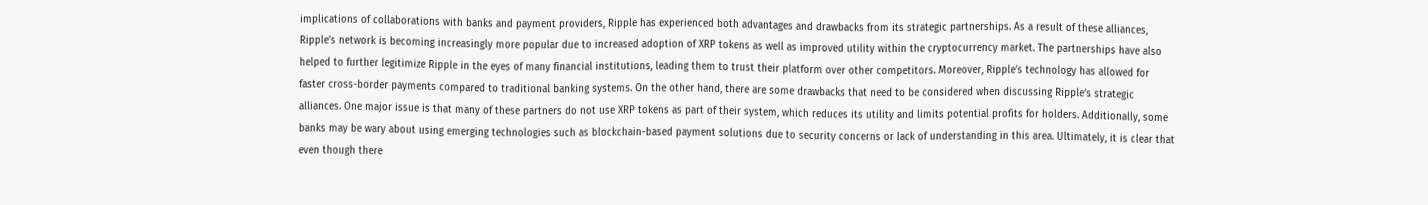implications of collaborations with banks and payment providers, Ripple has experienced both advantages and drawbacks from its strategic partnerships. As a result of these alliances, Ripple’s network is becoming increasingly more popular due to increased adoption of XRP tokens as well as improved utility within the cryptocurrency market. The partnerships have also helped to further legitimize Ripple in the eyes of many financial institutions, leading them to trust their platform over other competitors. Moreover, Ripple’s technology has allowed for faster cross-border payments compared to traditional banking systems. On the other hand, there are some drawbacks that need to be considered when discussing Ripple’s strategic alliances. One major issue is that many of these partners do not use XRP tokens as part of their system, which reduces its utility and limits potential profits for holders. Additionally, some banks may be wary about using emerging technologies such as blockchain-based payment solutions due to security concerns or lack of understanding in this area. Ultimately, it is clear that even though there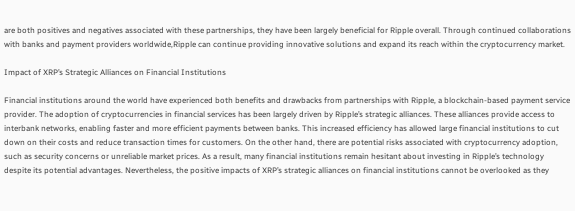are both positives and negatives associated with these partnerships, they have been largely beneficial for Ripple overall. Through continued collaborations with banks and payment providers worldwide,Ripple can continue providing innovative solutions and expand its reach within the cryptocurrency market.

Impact of XRP’s Strategic Alliances on Financial Institutions

Financial institutions around the world have experienced both benefits and drawbacks from partnerships with Ripple, a blockchain-based payment service provider. The adoption of cryptocurrencies in financial services has been largely driven by Ripple’s strategic alliances. These alliances provide access to interbank networks, enabling faster and more efficient payments between banks. This increased efficiency has allowed large financial institutions to cut down on their costs and reduce transaction times for customers. On the other hand, there are potential risks associated with cryptocurrency adoption, such as security concerns or unreliable market prices. As a result, many financial institutions remain hesitant about investing in Ripple’s technology despite its potential advantages. Nevertheless, the positive impacts of XRP’s strategic alliances on financial institutions cannot be overlooked as they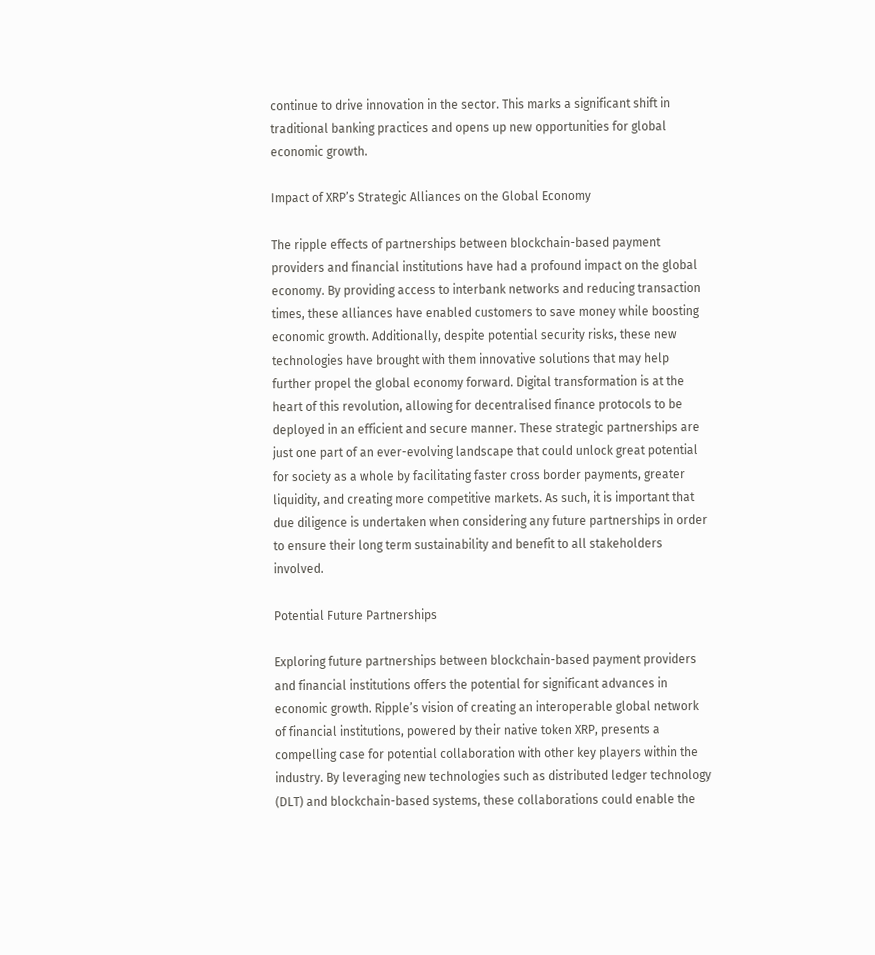continue to drive innovation in the sector. This marks a significant shift in traditional banking practices and opens up new opportunities for global economic growth.

Impact of XRP’s Strategic Alliances on the Global Economy

The ripple effects of partnerships between blockchain-based payment providers and financial institutions have had a profound impact on the global economy. By providing access to interbank networks and reducing transaction times, these alliances have enabled customers to save money while boosting economic growth. Additionally, despite potential security risks, these new technologies have brought with them innovative solutions that may help further propel the global economy forward. Digital transformation is at the heart of this revolution, allowing for decentralised finance protocols to be deployed in an efficient and secure manner. These strategic partnerships are just one part of an ever-evolving landscape that could unlock great potential for society as a whole by facilitating faster cross border payments, greater liquidity, and creating more competitive markets. As such, it is important that due diligence is undertaken when considering any future partnerships in order to ensure their long term sustainability and benefit to all stakeholders involved.

Potential Future Partnerships

Exploring future partnerships between blockchain-based payment providers and financial institutions offers the potential for significant advances in economic growth. Ripple’s vision of creating an interoperable global network of financial institutions, powered by their native token XRP, presents a compelling case for potential collaboration with other key players within the industry. By leveraging new technologies such as distributed ledger technology (DLT) and blockchain-based systems, these collaborations could enable the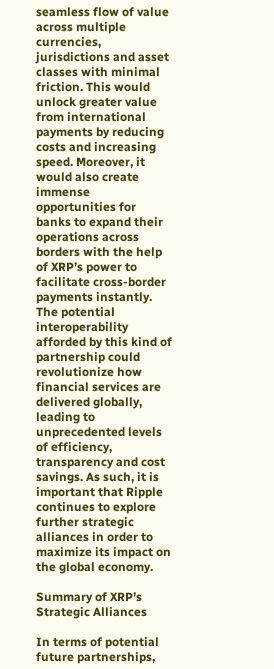seamless flow of value across multiple currencies, jurisdictions and asset classes with minimal friction. This would unlock greater value from international payments by reducing costs and increasing speed. Moreover, it would also create immense opportunities for banks to expand their operations across borders with the help of XRP’s power to facilitate cross-border payments instantly. The potential interoperability afforded by this kind of partnership could revolutionize how financial services are delivered globally, leading to unprecedented levels of efficiency, transparency and cost savings. As such, it is important that Ripple continues to explore further strategic alliances in order to maximize its impact on the global economy.

Summary of XRP’s Strategic Alliances

In terms of potential future partnerships,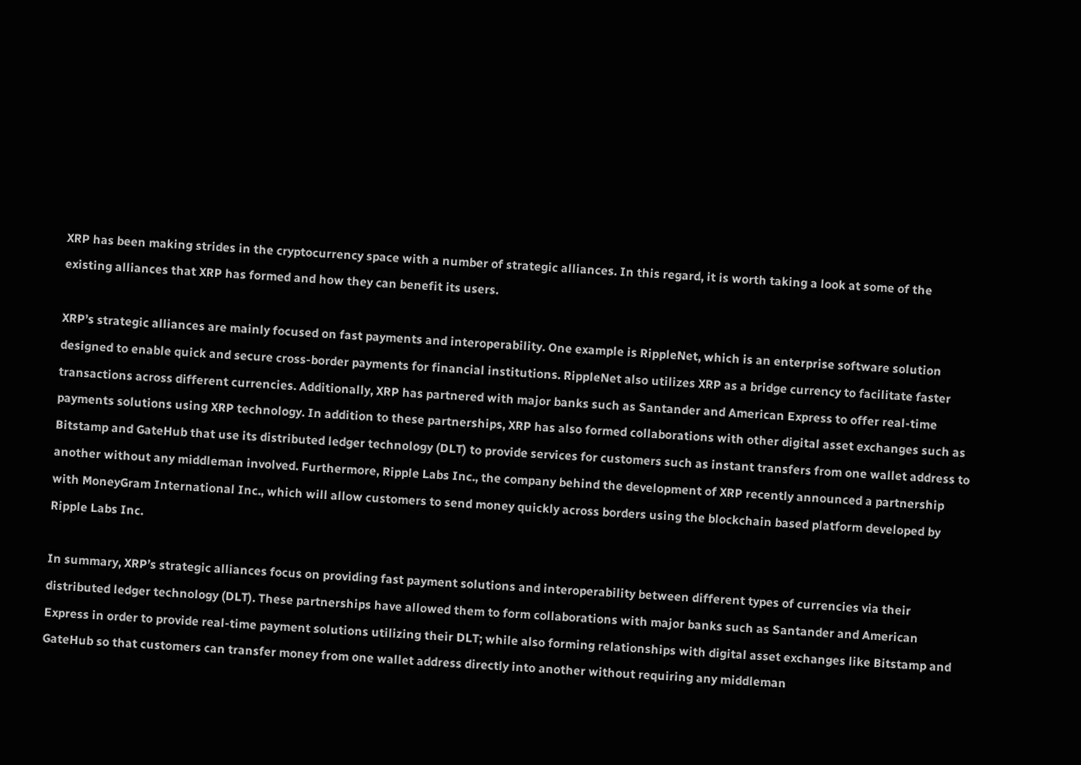XRP has been making strides in the cryptocurrency space with a number of strategic alliances. In this regard, it is worth taking a look at some of the existing alliances that XRP has formed and how they can benefit its users.

XRP’s strategic alliances are mainly focused on fast payments and interoperability. One example is RippleNet, which is an enterprise software solution designed to enable quick and secure cross-border payments for financial institutions. RippleNet also utilizes XRP as a bridge currency to facilitate faster transactions across different currencies. Additionally, XRP has partnered with major banks such as Santander and American Express to offer real-time payments solutions using XRP technology. In addition to these partnerships, XRP has also formed collaborations with other digital asset exchanges such as Bitstamp and GateHub that use its distributed ledger technology (DLT) to provide services for customers such as instant transfers from one wallet address to another without any middleman involved. Furthermore, Ripple Labs Inc., the company behind the development of XRP recently announced a partnership with MoneyGram International Inc., which will allow customers to send money quickly across borders using the blockchain based platform developed by Ripple Labs Inc.

In summary, XRP’s strategic alliances focus on providing fast payment solutions and interoperability between different types of currencies via their distributed ledger technology (DLT). These partnerships have allowed them to form collaborations with major banks such as Santander and American Express in order to provide real-time payment solutions utilizing their DLT; while also forming relationships with digital asset exchanges like Bitstamp and GateHub so that customers can transfer money from one wallet address directly into another without requiring any middleman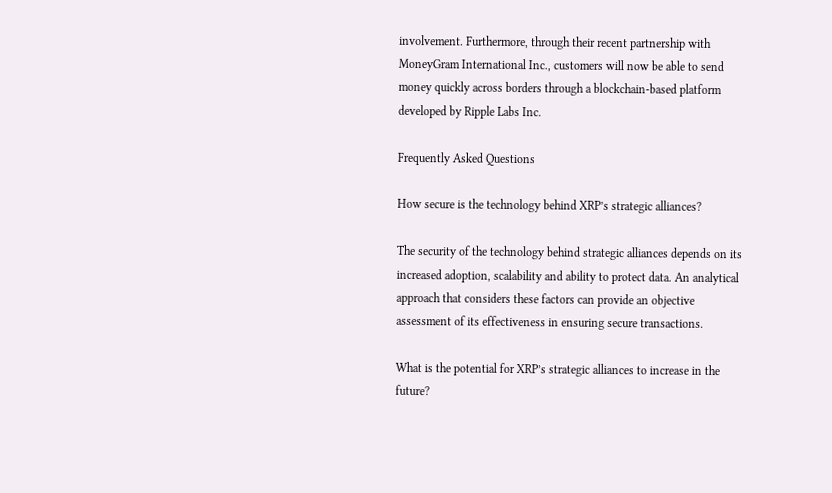involvement. Furthermore, through their recent partnership with MoneyGram International Inc., customers will now be able to send money quickly across borders through a blockchain-based platform developed by Ripple Labs Inc.

Frequently Asked Questions

How secure is the technology behind XRP’s strategic alliances?

The security of the technology behind strategic alliances depends on its increased adoption, scalability and ability to protect data. An analytical approach that considers these factors can provide an objective assessment of its effectiveness in ensuring secure transactions.

What is the potential for XRP’s strategic alliances to increase in the future?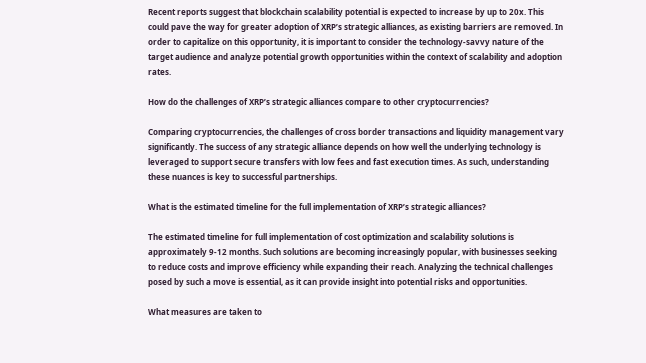Recent reports suggest that blockchain scalability potential is expected to increase by up to 20x. This could pave the way for greater adoption of XRP’s strategic alliances, as existing barriers are removed. In order to capitalize on this opportunity, it is important to consider the technology-savvy nature of the target audience and analyze potential growth opportunities within the context of scalability and adoption rates.

How do the challenges of XRP’s strategic alliances compare to other cryptocurrencies?

Comparing cryptocurrencies, the challenges of cross border transactions and liquidity management vary significantly. The success of any strategic alliance depends on how well the underlying technology is leveraged to support secure transfers with low fees and fast execution times. As such, understanding these nuances is key to successful partnerships.

What is the estimated timeline for the full implementation of XRP’s strategic alliances?

The estimated timeline for full implementation of cost optimization and scalability solutions is approximately 9-12 months. Such solutions are becoming increasingly popular, with businesses seeking to reduce costs and improve efficiency while expanding their reach. Analyzing the technical challenges posed by such a move is essential, as it can provide insight into potential risks and opportunities.

What measures are taken to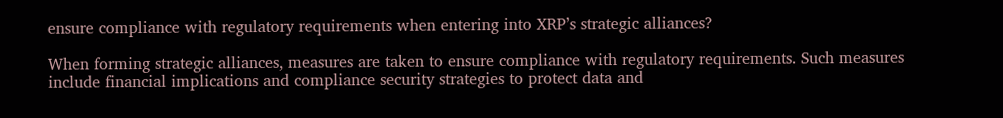ensure compliance with regulatory requirements when entering into XRP’s strategic alliances?

When forming strategic alliances, measures are taken to ensure compliance with regulatory requirements. Such measures include financial implications and compliance security strategies to protect data and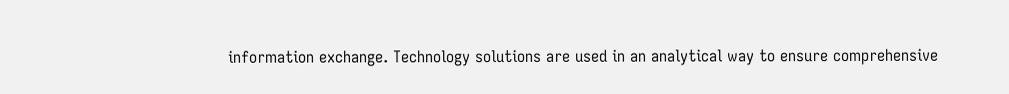information exchange. Technology solutions are used in an analytical way to ensure comprehensive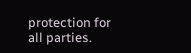protection for all parties.